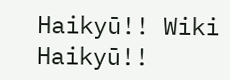Haikyū!! Wiki
Haikyū!!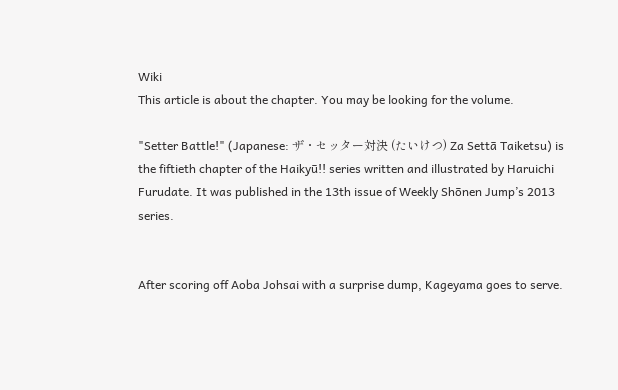Wiki
This article is about the chapter. You may be looking for the volume.

"Setter Battle!" (Japanese: ザ・セッター対決 (たいけつ) Za Settā Taiketsu) is the fiftieth chapter of the Haikyū!! series written and illustrated by Haruichi Furudate. It was published in the 13th issue of Weekly Shōnen Jump’s 2013 series.


After scoring off Aoba Johsai with a surprise dump, Kageyama goes to serve.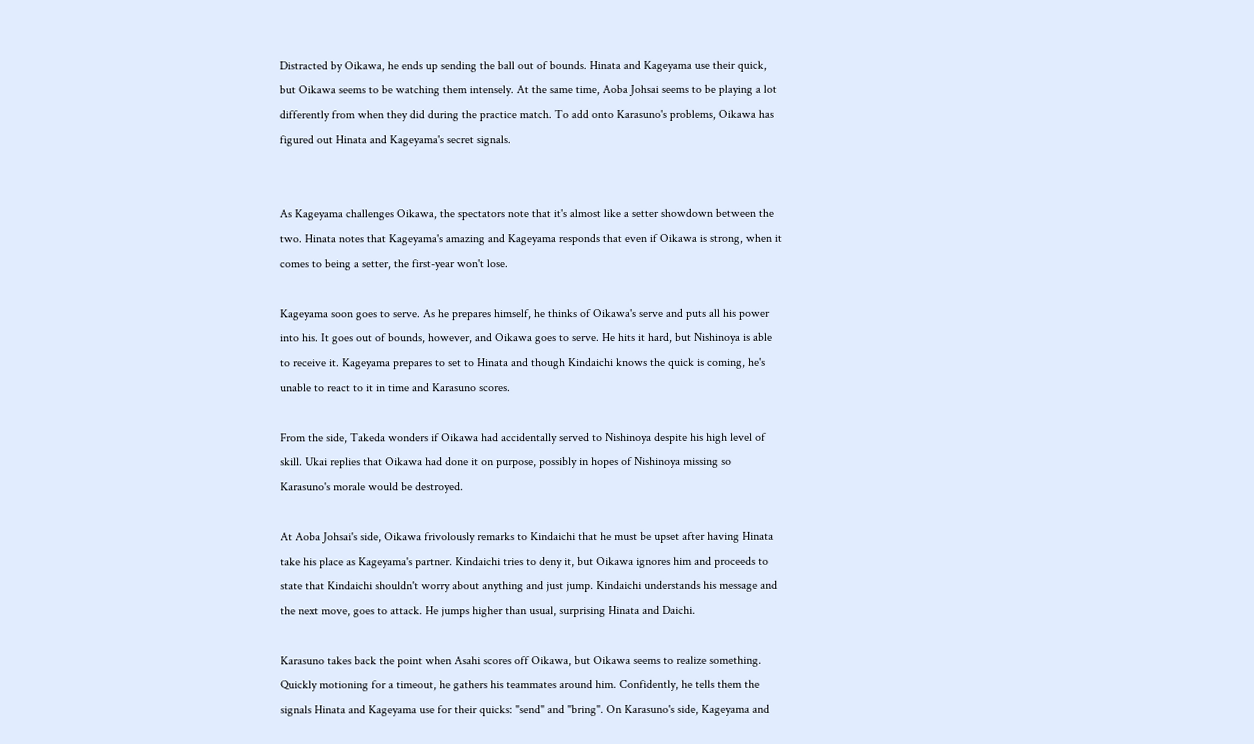Distracted by Oikawa, he ends up sending the ball out of bounds. Hinata and Kageyama use their quick, but Oikawa seems to be watching them intensely. At the same time, Aoba Johsai seems to be playing a lot differently from when they did during the practice match. To add onto Karasuno's problems, Oikawa has figured out Hinata and Kageyama's secret signals.


As Kageyama challenges Oikawa, the spectators note that it's almost like a setter showdown between the two. Hinata notes that Kageyama's amazing and Kageyama responds that even if Oikawa is strong, when it comes to being a setter, the first-year won't lose.

Kageyama soon goes to serve. As he prepares himself, he thinks of Oikawa's serve and puts all his power into his. It goes out of bounds, however, and Oikawa goes to serve. He hits it hard, but Nishinoya is able to receive it. Kageyama prepares to set to Hinata and though Kindaichi knows the quick is coming, he's unable to react to it in time and Karasuno scores.

From the side, Takeda wonders if Oikawa had accidentally served to Nishinoya despite his high level of skill. Ukai replies that Oikawa had done it on purpose, possibly in hopes of Nishinoya missing so Karasuno's morale would be destroyed.

At Aoba Johsai's side, Oikawa frivolously remarks to Kindaichi that he must be upset after having Hinata take his place as Kageyama's partner. Kindaichi tries to deny it, but Oikawa ignores him and proceeds to state that Kindaichi shouldn't worry about anything and just jump. Kindaichi understands his message and the next move, goes to attack. He jumps higher than usual, surprising Hinata and Daichi.

Karasuno takes back the point when Asahi scores off Oikawa, but Oikawa seems to realize something. Quickly motioning for a timeout, he gathers his teammates around him. Confidently, he tells them the signals Hinata and Kageyama use for their quicks: "send" and "bring". On Karasuno's side, Kageyama and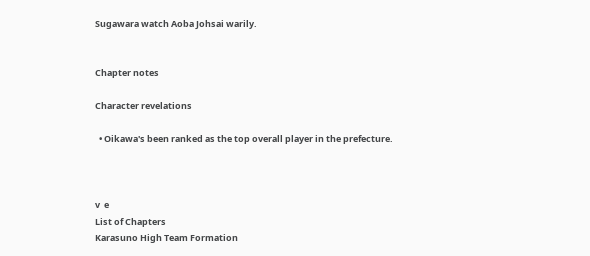Sugawara watch Aoba Johsai warily.


Chapter notes

Character revelations

  • Oikawa's been ranked as the top overall player in the prefecture.



v  e
List of Chapters
Karasuno High Team Formation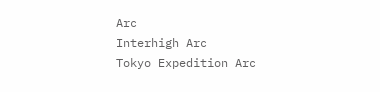Arc
Interhigh Arc
Tokyo Expedition Arc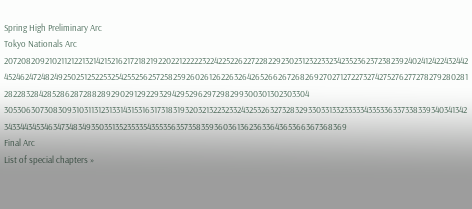Spring High Preliminary Arc
Tokyo Nationals Arc
207208209210211212213214215216217218219220221222223224225226227228229230231232233234235236237238239240241242243244245246247248249250251252253254255256257258259260261262263264265266267268269270271272273274275276277278279280281282283284285286287288289290291292293294295296297298299300301302303304 305306307308309310311312313314315316317318319320321322323324325326327328329330331332333334335336337338339340341342343344345346347348349350351352353354355356357358359360361362363364365366367368369
Final Arc
List of special chapters »